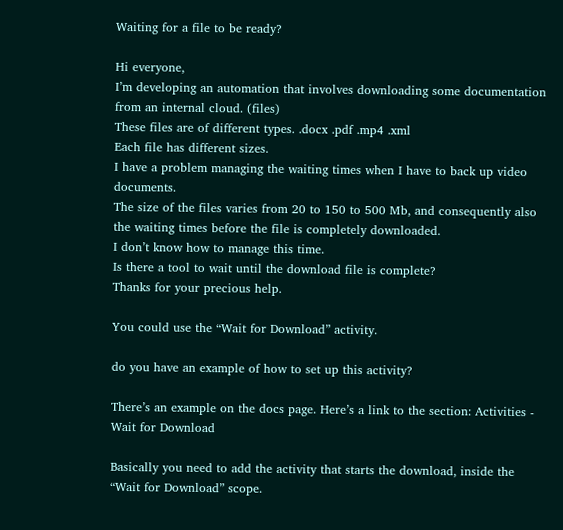Waiting for a file to be ready?

Hi everyone,
I’m developing an automation that involves downloading some documentation from an internal cloud. (files)
These files are of different types. .docx .pdf .mp4 .xml
Each file has different sizes.
I have a problem managing the waiting times when I have to back up video documents.
The size of the files varies from 20 to 150 to 500 Mb, and consequently also the waiting times before the file is completely downloaded.
I don’t know how to manage this time.
Is there a tool to wait until the download file is complete?
Thanks for your precious help.

You could use the “Wait for Download” activity.

do you have an example of how to set up this activity?

There’s an example on the docs page. Here’s a link to the section: Activities - Wait for Download

Basically you need to add the activity that starts the download, inside the “Wait for Download” scope.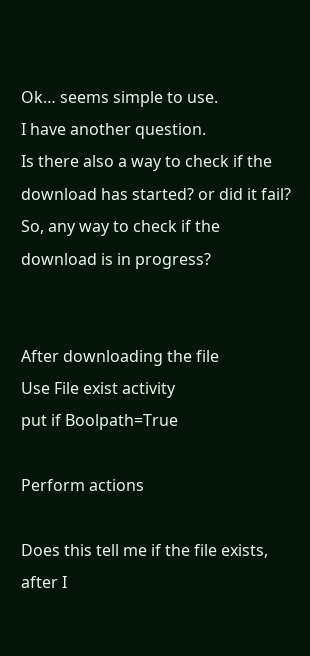Ok… seems simple to use.
I have another question.
Is there also a way to check if the download has started? or did it fail?
So, any way to check if the download is in progress?


After downloading the file
Use File exist activity
put if Boolpath=True

Perform actions

Does this tell me if the file exists, after I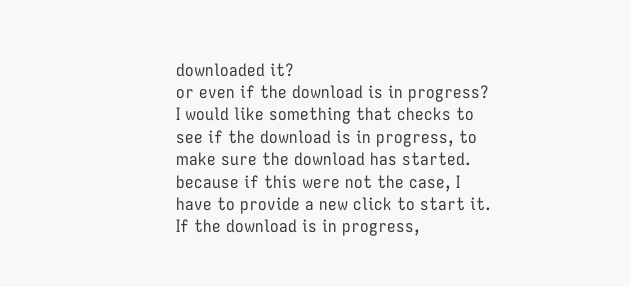downloaded it?
or even if the download is in progress?
I would like something that checks to see if the download is in progress, to make sure the download has started.
because if this were not the case, I have to provide a new click to start it.
If the download is in progress,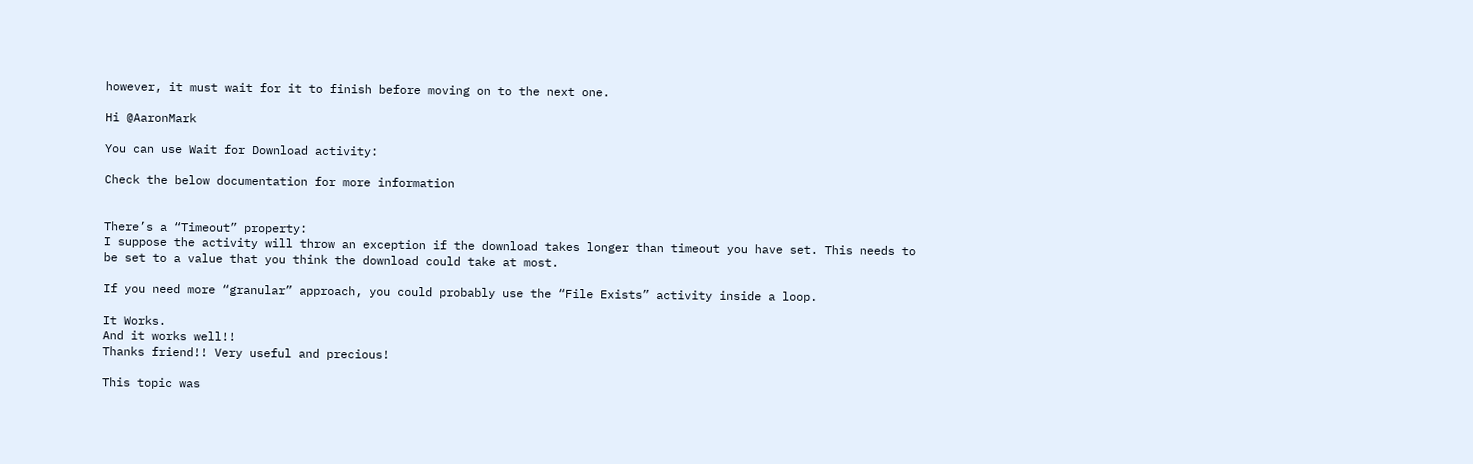however, it must wait for it to finish before moving on to the next one.

Hi @AaronMark

You can use Wait for Download activity:

Check the below documentation for more information


There’s a “Timeout” property:
I suppose the activity will throw an exception if the download takes longer than timeout you have set. This needs to be set to a value that you think the download could take at most.

If you need more “granular” approach, you could probably use the “File Exists” activity inside a loop.

It Works.
And it works well!!
Thanks friend!! Very useful and precious!

This topic was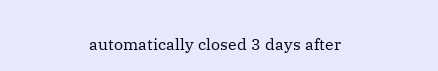automatically closed 3 days after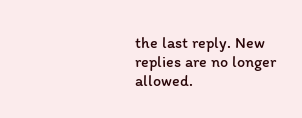the last reply. New replies are no longer allowed.